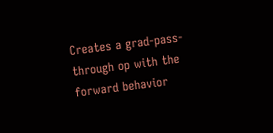Creates a grad-pass-through op with the forward behavior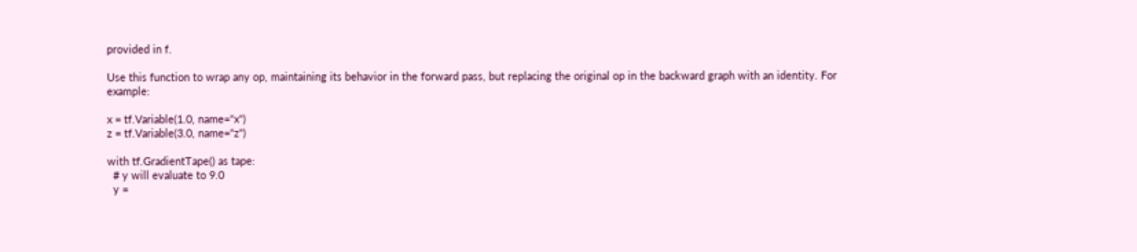provided in f.

Use this function to wrap any op, maintaining its behavior in the forward pass, but replacing the original op in the backward graph with an identity. For example:

x = tf.Variable(1.0, name="x")
z = tf.Variable(3.0, name="z")

with tf.GradientTape() as tape:
  # y will evaluate to 9.0
  y =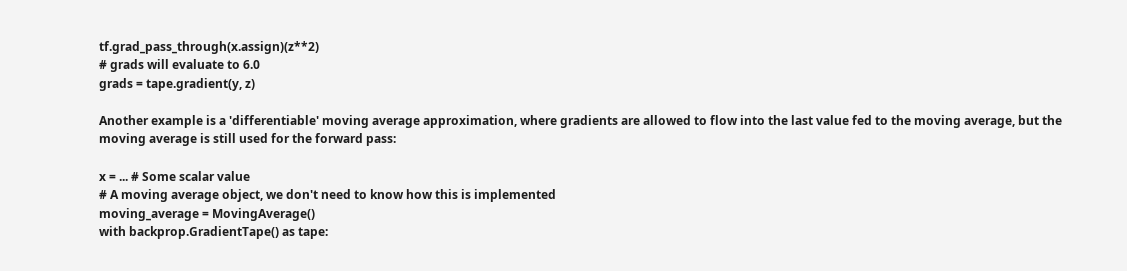tf.grad_pass_through(x.assign)(z**2)
# grads will evaluate to 6.0
grads = tape.gradient(y, z)

Another example is a 'differentiable' moving average approximation, where gradients are allowed to flow into the last value fed to the moving average, but the moving average is still used for the forward pass:

x = ... # Some scalar value
# A moving average object, we don't need to know how this is implemented
moving_average = MovingAverage()
with backprop.GradientTape() as tape: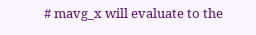# mavg_x will evaluate to the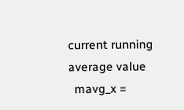current running average value
  mavg_x =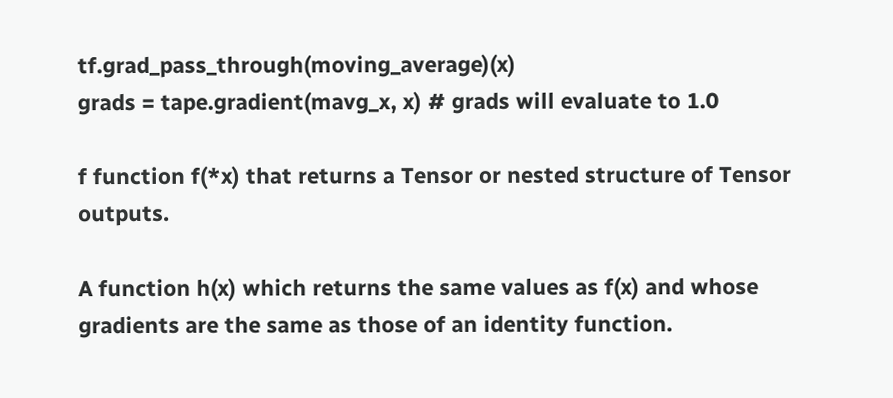tf.grad_pass_through(moving_average)(x)
grads = tape.gradient(mavg_x, x) # grads will evaluate to 1.0

f function f(*x) that returns a Tensor or nested structure of Tensor outputs.

A function h(x) which returns the same values as f(x) and whose gradients are the same as those of an identity function.